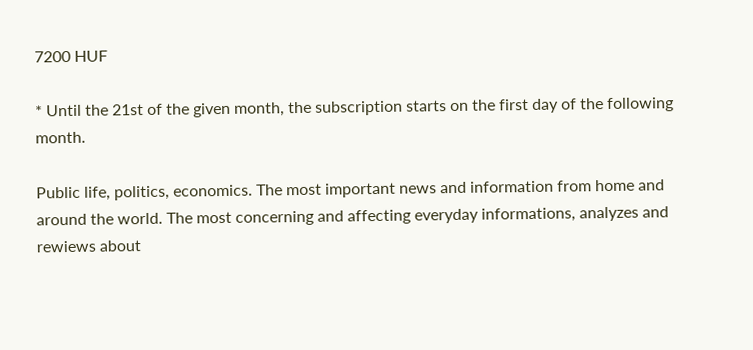7200 HUF

* Until the 21st of the given month, the subscription starts on the first day of the following month.

Public life, politics, economics. The most important news and information from home and around the world. The most concerning and affecting everyday informations, analyzes and rewiews about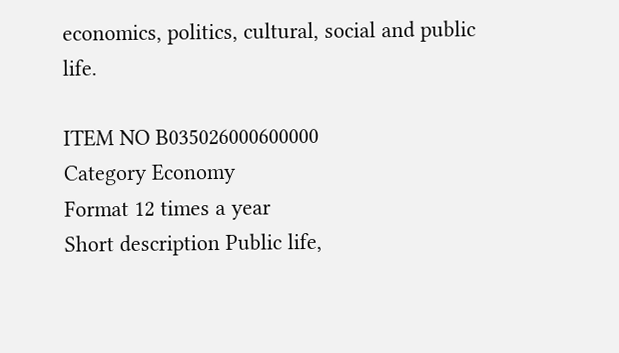economics, politics, cultural, social and public life.

ITEM NO B035026000600000
Category Economy
Format 12 times a year
Short description Public life,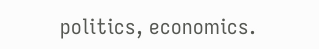politics, economics.